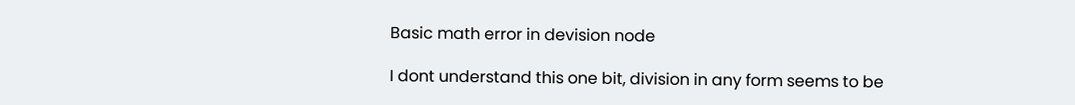Basic math error in devision node

I dont understand this one bit, division in any form seems to be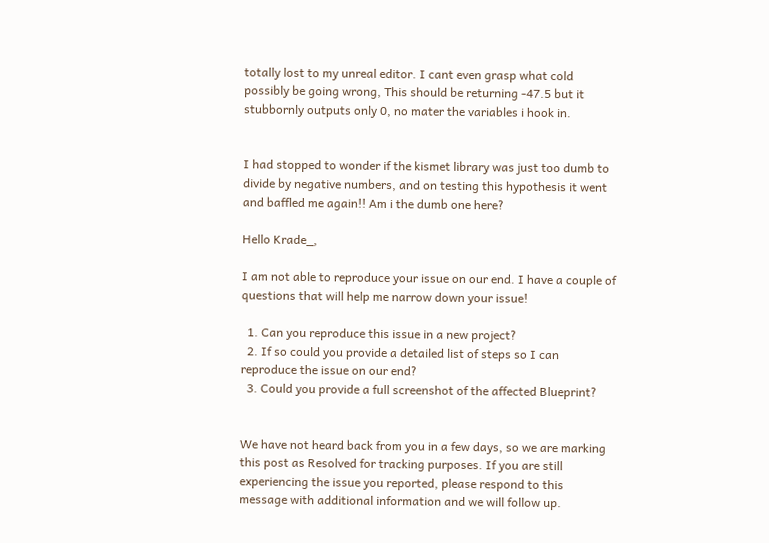totally lost to my unreal editor. I cant even grasp what cold possibly be going wrong, This should be returning -47.5 but it stubbornly outputs only 0, no mater the variables i hook in.


I had stopped to wonder if the kismet library was just too dumb to divide by negative numbers, and on testing this hypothesis it went and baffled me again!! Am i the dumb one here?

Hello Krade_,

I am not able to reproduce your issue on our end. I have a couple of questions that will help me narrow down your issue!

  1. Can you reproduce this issue in a new project?
  2. If so could you provide a detailed list of steps so I can reproduce the issue on our end?
  3. Could you provide a full screenshot of the affected Blueprint?


We have not heard back from you in a few days, so we are marking this post as Resolved for tracking purposes. If you are still experiencing the issue you reported, please respond to this message with additional information and we will follow up.